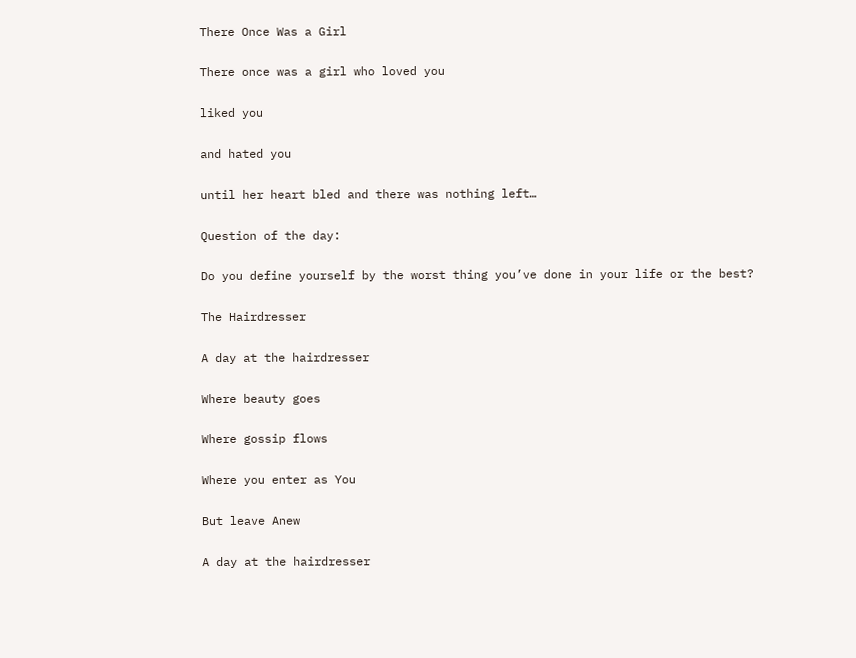There Once Was a Girl

There once was a girl who loved you

liked you

and hated you

until her heart bled and there was nothing left…

Question of the day:

Do you define yourself by the worst thing you’ve done in your life or the best?

The Hairdresser

A day at the hairdresser

Where beauty goes

Where gossip flows

Where you enter as You

But leave Anew

A day at the hairdresser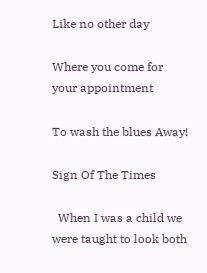Like no other day

Where you come for your appointment

To wash the blues Away!

Sign Of The Times

  When I was a child we were taught to look both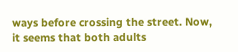ways before crossing the street. Now, it seems that both adults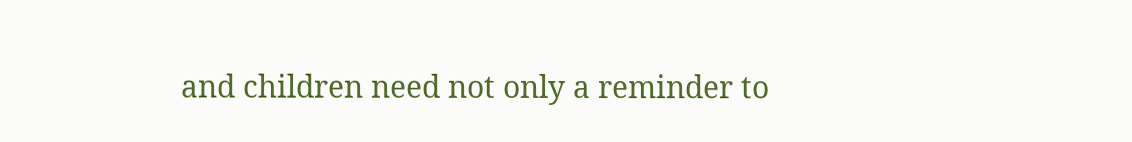and children need not only a reminder to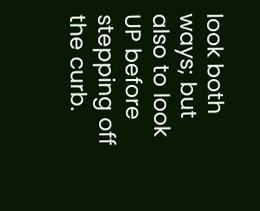look both ways; but also to look UP before stepping off the curb.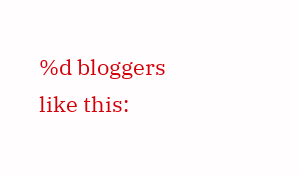%d bloggers like this: